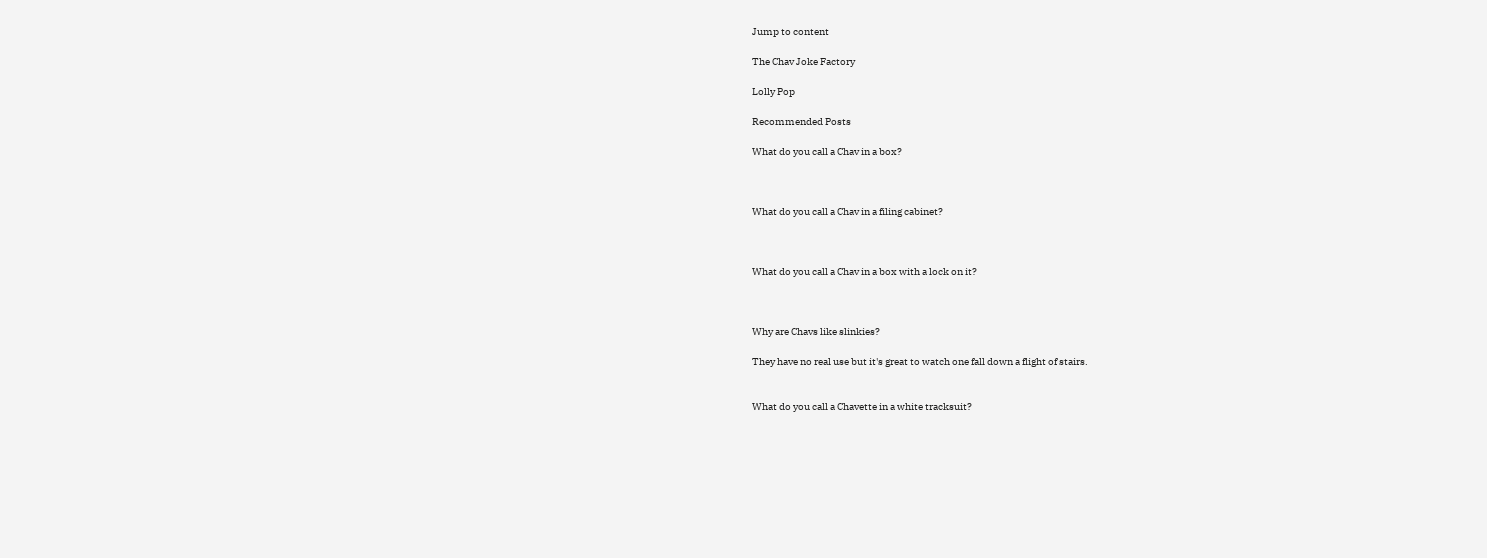Jump to content

The Chav Joke Factory

Lolly Pop

Recommended Posts

What do you call a Chav in a box?



What do you call a Chav in a filing cabinet?



What do you call a Chav in a box with a lock on it?



Why are Chavs like slinkies?

They have no real use but it's great to watch one fall down a flight of stairs.


What do you call a Chavette in a white tracksuit?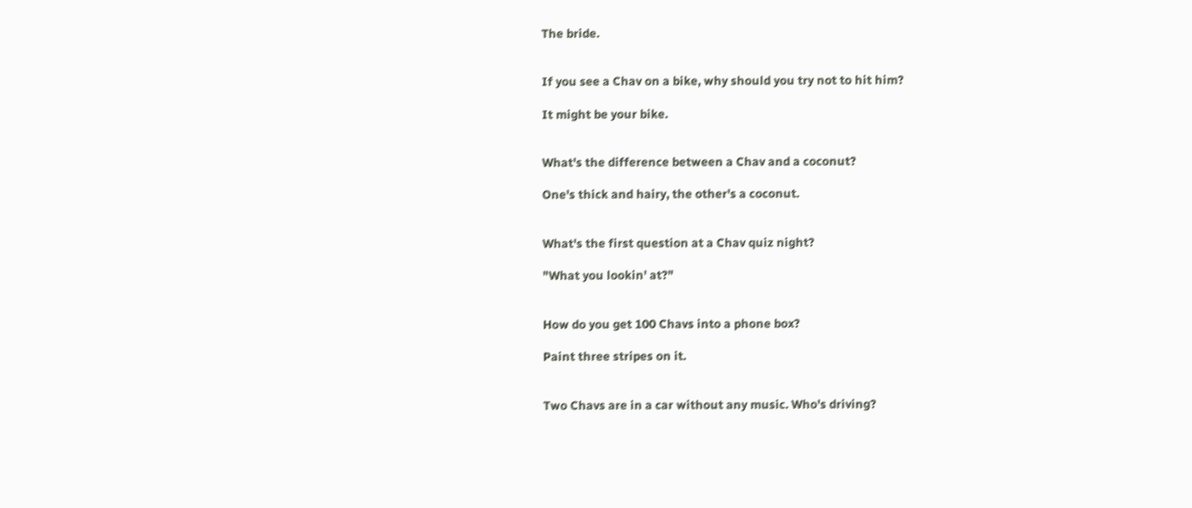The bride.


If you see a Chav on a bike, why should you try not to hit him?

It might be your bike.


What's the difference between a Chav and a coconut?

One's thick and hairy, the other's a coconut.


What's the first question at a Chav quiz night?

"What you lookin' at?"


How do you get 100 Chavs into a phone box?

Paint three stripes on it.


Two Chavs are in a car without any music. Who's driving?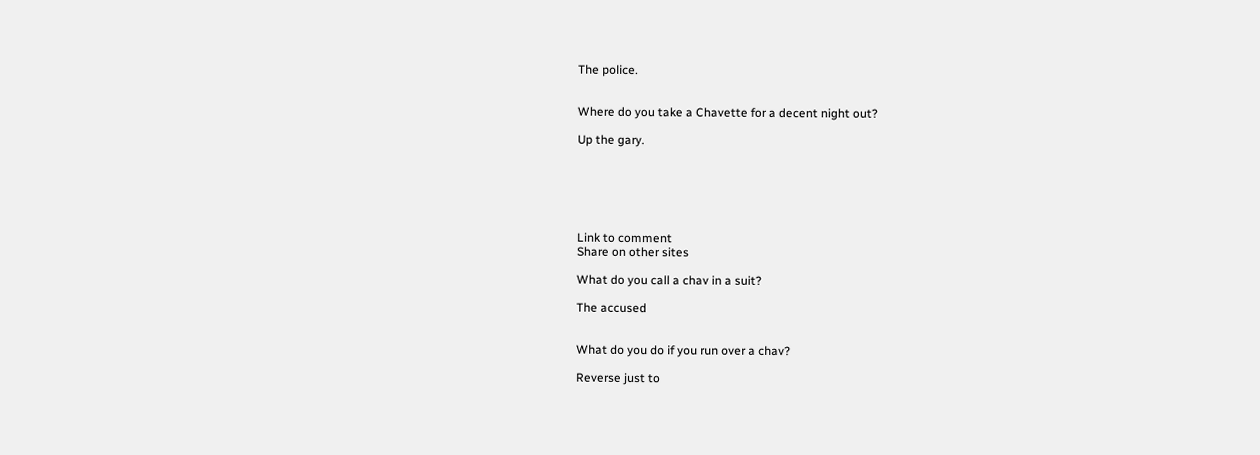The police.


Where do you take a Chavette for a decent night out?

Up the gary.






Link to comment
Share on other sites

What do you call a chav in a suit?

The accused


What do you do if you run over a chav?

Reverse just to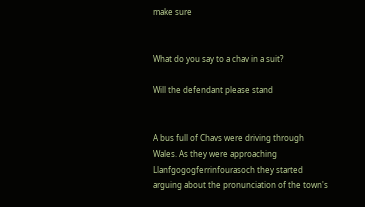make sure


What do you say to a chav in a suit?

Will the defendant please stand


A bus full of Chavs were driving through Wales. As they were approaching Llanfgogogferrinfourasoch they started arguing about the pronunciation of the town's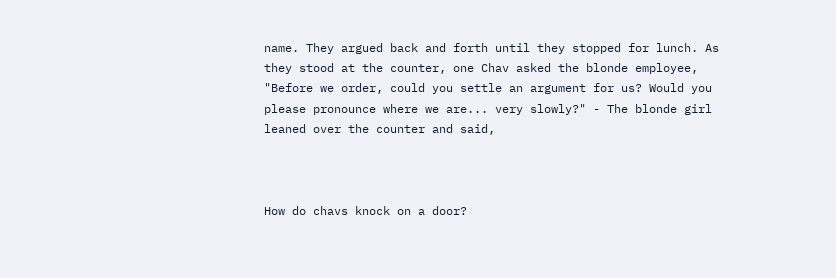name. They argued back and forth until they stopped for lunch. As they stood at the counter, one Chav asked the blonde employee, "Before we order, could you settle an argument for us? Would you please pronounce where we are... very slowly?" - The blonde girl leaned over the counter and said,



How do chavs knock on a door?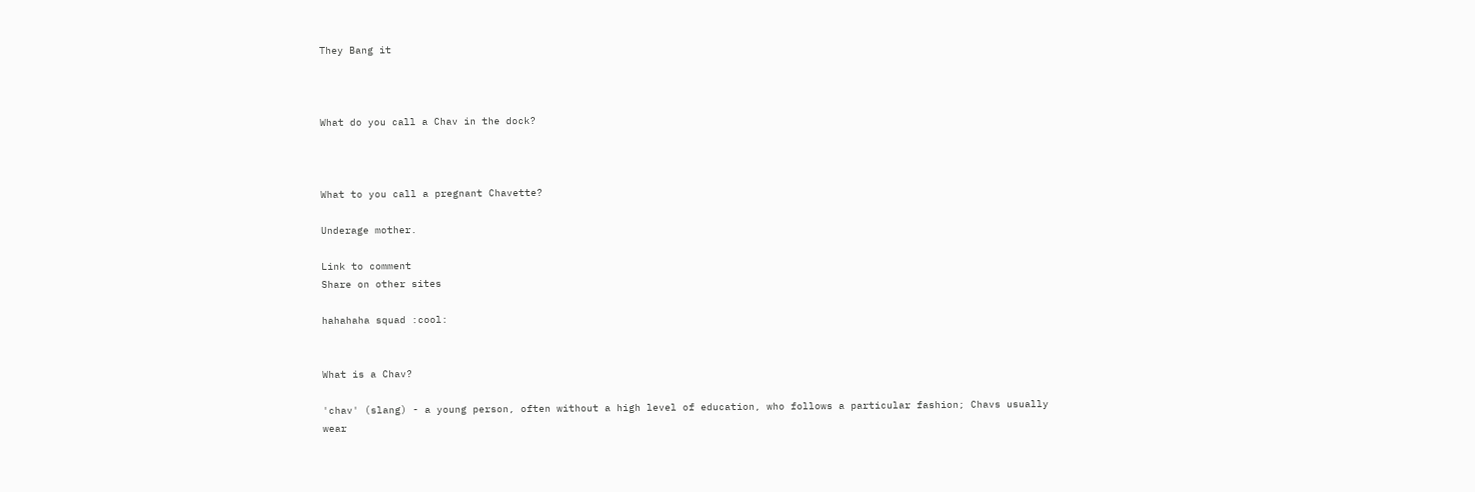They Bang it



What do you call a Chav in the dock?



What to you call a pregnant Chavette?

Underage mother.

Link to comment
Share on other sites

hahahaha squad :cool:


What is a Chav?

'chav' (slang) - a young person, often without a high level of education, who follows a particular fashion; Chavs usually wear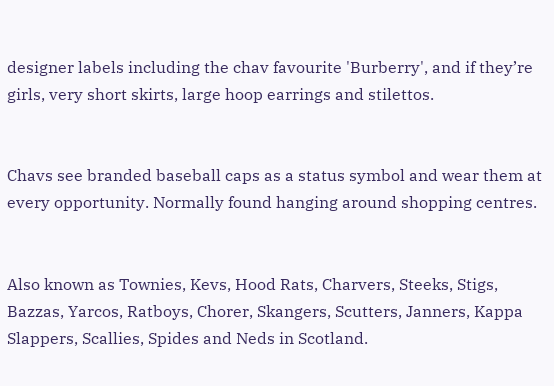designer labels including the chav favourite 'Burberry', and if they’re girls, very short skirts, large hoop earrings and stilettos.


Chavs see branded baseball caps as a status symbol and wear them at every opportunity. Normally found hanging around shopping centres.


Also known as Townies, Kevs, Hood Rats, Charvers, Steeks, Stigs, Bazzas, Yarcos, Ratboys, Chorer, Skangers, Scutters, Janners, Kappa Slappers, Scallies, Spides and Neds in Scotland.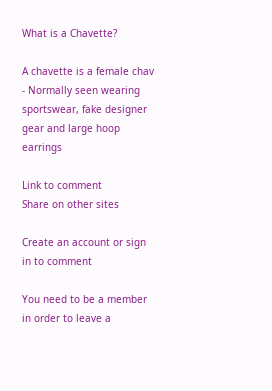What is a Chavette?

A chavette is a female chav - Normally seen wearing sportswear, fake designer gear and large hoop earrings

Link to comment
Share on other sites

Create an account or sign in to comment

You need to be a member in order to leave a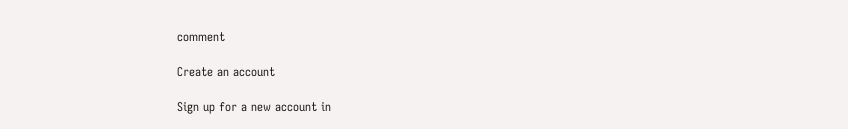comment

Create an account

Sign up for a new account in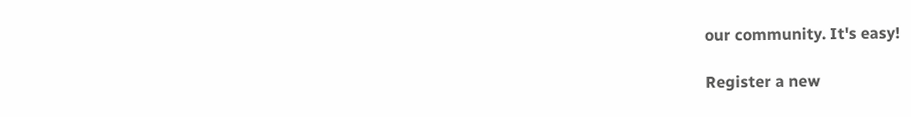our community. It's easy!

Register a new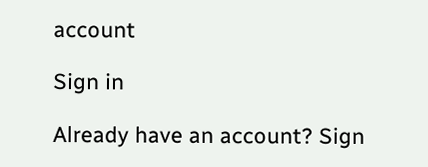account

Sign in

Already have an account? Sign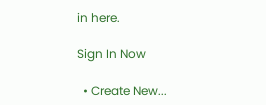in here.

Sign In Now

  • Create New...